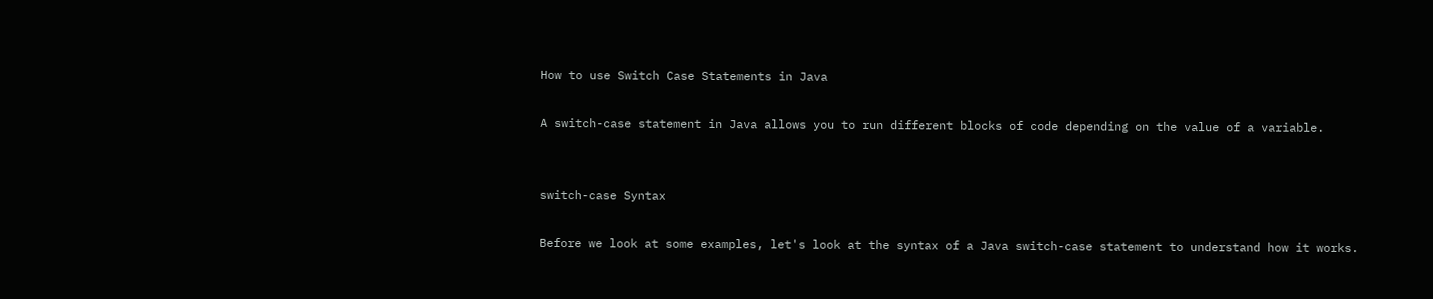How to use Switch Case Statements in Java

A switch-case statement in Java allows you to run different blocks of code depending on the value of a variable.


switch-case Syntax

Before we look at some examples, let's look at the syntax of a Java switch-case statement to understand how it works.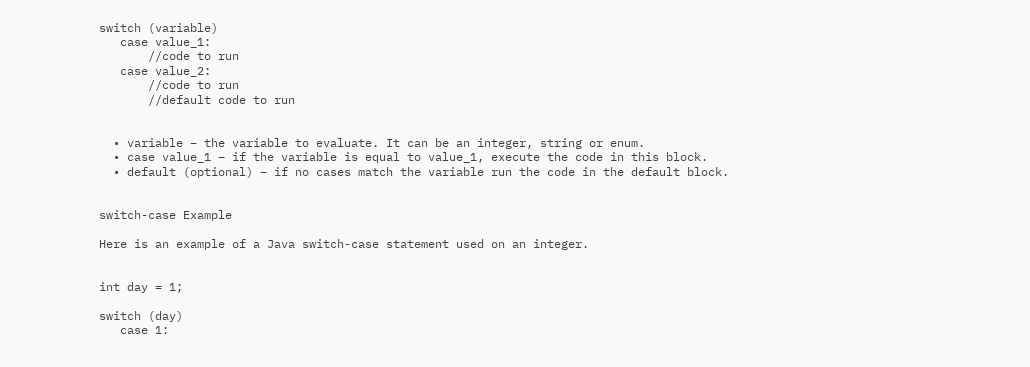switch (variable)
   case value_1:
       //code to run
   case value_2:
       //code to run
       //default code to run


  • variable – the variable to evaluate. It can be an integer, string or enum.
  • case value_1 – if the variable is equal to value_1, execute the code in this block.
  • default (optional) – if no cases match the variable run the code in the default block.


switch-case Example

Here is an example of a Java switch-case statement used on an integer.


int day = 1;

switch (day)
   case 1: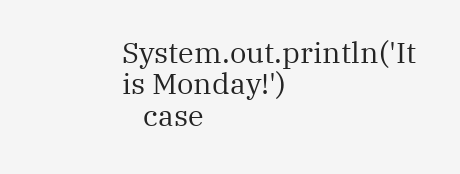System.out.println('It is Monday!')
   case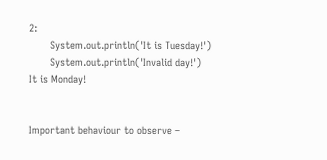2:
       System.out.println('It is Tuesday!')
       System.out.println('Invalid day!')
It is Monday!


Important behaviour to observe –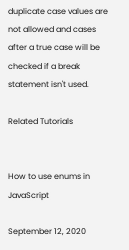duplicate case values are not allowed and cases after a true case will be checked if a break statement isn't used.

Related Tutorials


How to use enums in JavaScript

September 12, 2020